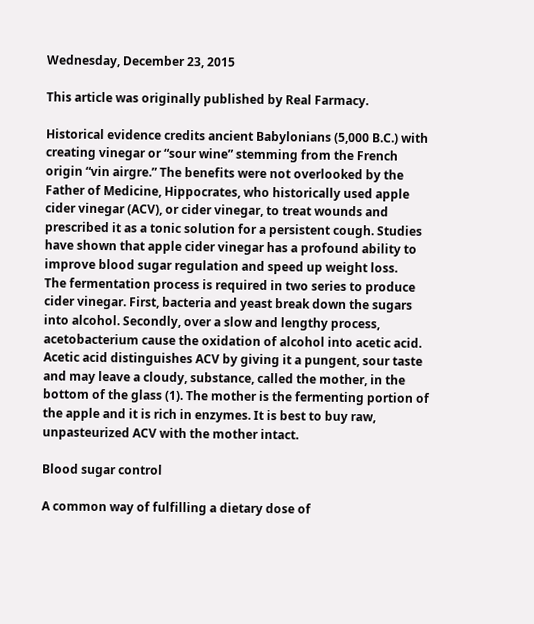Wednesday, December 23, 2015

This article was originally published by Real Farmacy.

Historical evidence credits ancient Babylonians (5,000 B.C.) with creating vinegar or “sour wine” stemming from the French origin “vin airgre.” The benefits were not overlooked by the Father of Medicine, Hippocrates, who historically used apple cider vinegar (ACV), or cider vinegar, to treat wounds and prescribed it as a tonic solution for a persistent cough. Studies have shown that apple cider vinegar has a profound ability to improve blood sugar regulation and speed up weight loss.
The fermentation process is required in two series to produce cider vinegar. First, bacteria and yeast break down the sugars into alcohol. Secondly, over a slow and lengthy process, acetobacterium cause the oxidation of alcohol into acetic acid.
Acetic acid distinguishes ACV by giving it a pungent, sour taste and may leave a cloudy, substance, called the mother, in the bottom of the glass (1). The mother is the fermenting portion of the apple and it is rich in enzymes. It is best to buy raw, unpasteurized ACV with the mother intact.

Blood sugar control

A common way of fulfilling a dietary dose of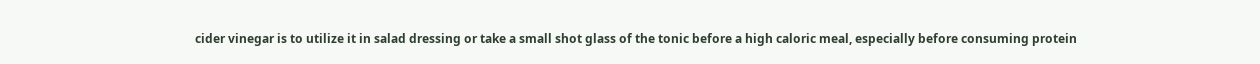cider vinegar is to utilize it in salad dressing or take a small shot glass of the tonic before a high caloric meal, especially before consuming protein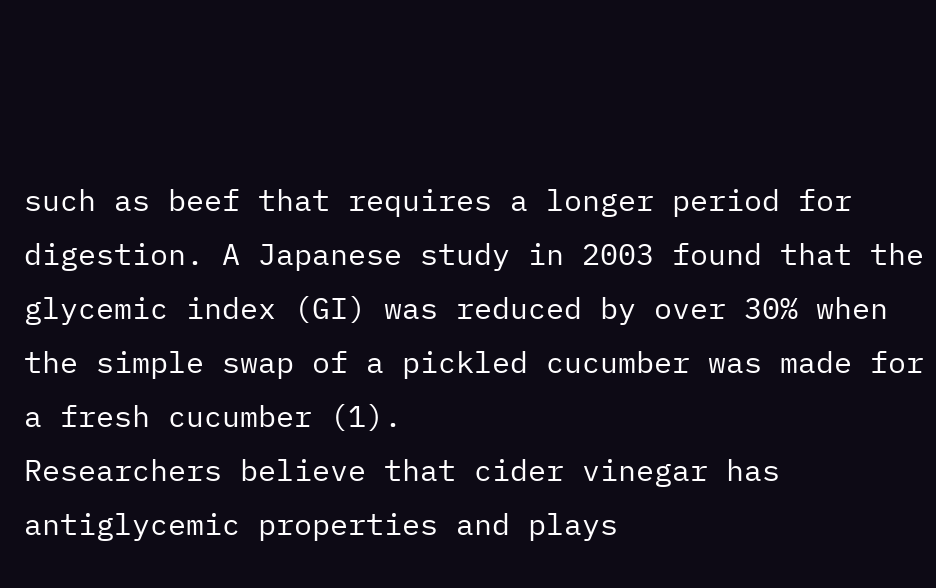such as beef that requires a longer period for digestion. A Japanese study in 2003 found that the glycemic index (GI) was reduced by over 30% when the simple swap of a pickled cucumber was made for a fresh cucumber (1).
Researchers believe that cider vinegar has antiglycemic properties and plays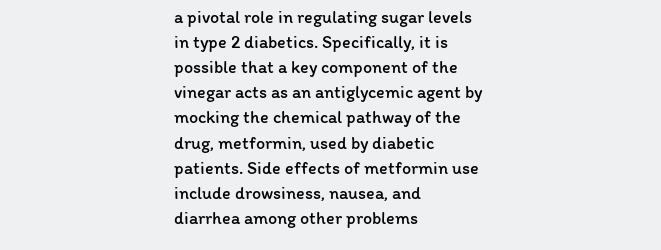a pivotal role in regulating sugar levels in type 2 diabetics. Specifically, it is possible that a key component of the vinegar acts as an antiglycemic agent by mocking the chemical pathway of the drug, metformin, used by diabetic patients. Side effects of metformin use include drowsiness, nausea, and diarrhea among other problems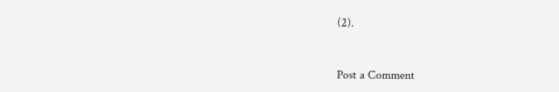(2).



Post a Comment